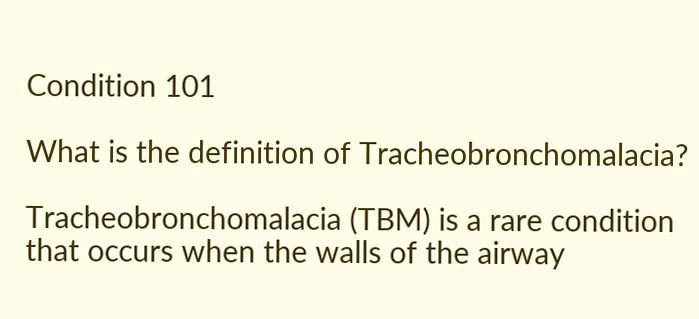Condition 101

What is the definition of Tracheobronchomalacia?

Tracheobronchomalacia (TBM) is a rare condition that occurs when the walls of the airway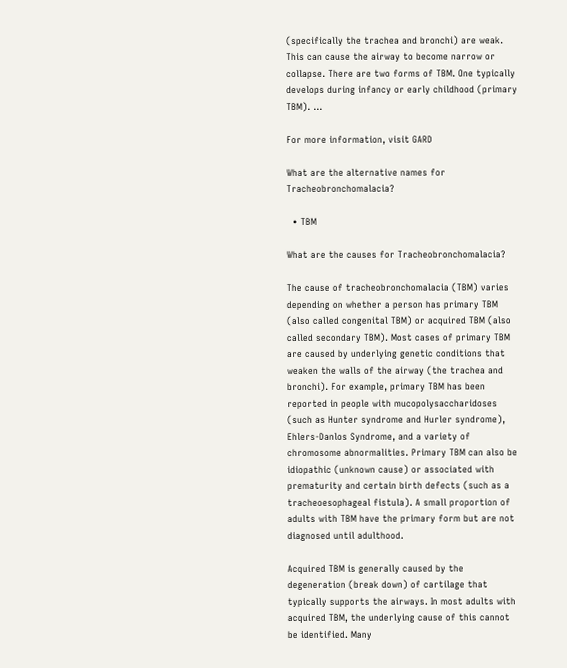(specifically the trachea and bronchi) are weak. This can cause the airway to become narrow or collapse. There are two forms of TBM. One typically develops during infancy or early childhood (primary TBM). ...

For more information, visit GARD

What are the alternative names for Tracheobronchomalacia?

  • TBM

What are the causes for Tracheobronchomalacia?

The cause of tracheobronchomalacia (TBM) varies depending on whether a person has primary TBM (also called congenital TBM) or acquired TBM (also called secondary TBM). Most cases of primary TBM are caused by underlying genetic conditions that weaken the walls of the airway (the trachea and bronchi). For example, primary TBM has been reported in people with mucopolysaccharidoses (such as Hunter syndrome and Hurler syndrome), Ehlers-Danlos Syndrome, and a variety of chromosome abnormalities. Primary TBM can also be idiopathic (unknown cause) or associated with prematurity and certain birth defects (such as a tracheoesophageal fistula). A small proportion of adults with TBM have the primary form but are not diagnosed until adulthood.

Acquired TBM is generally caused by the degeneration (break down) of cartilage that typically supports the airways. In most adults with acquired TBM, the underlying cause of this cannot be identified. Many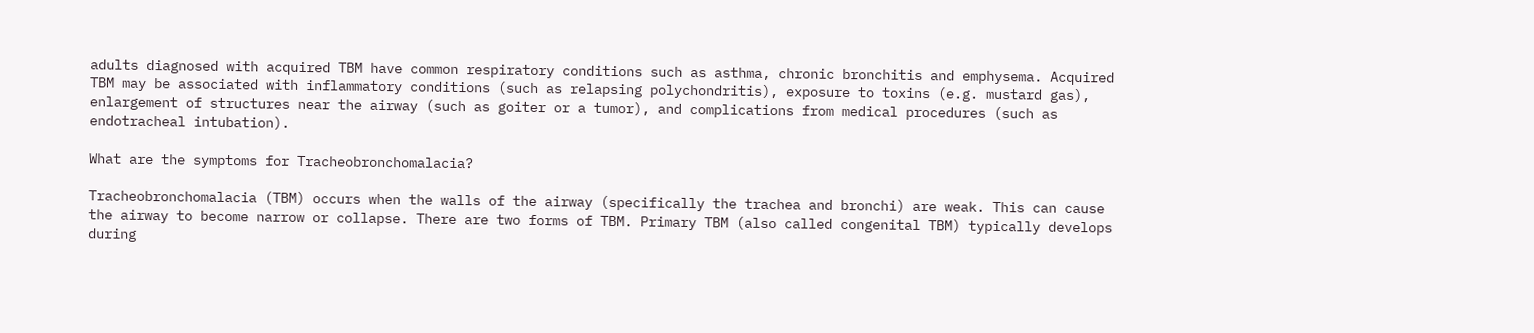adults diagnosed with acquired TBM have common respiratory conditions such as asthma, chronic bronchitis and emphysema. Acquired TBM may be associated with inflammatory conditions (such as relapsing polychondritis), exposure to toxins (e.g. mustard gas), enlargement of structures near the airway (such as goiter or a tumor), and complications from medical procedures (such as endotracheal intubation).

What are the symptoms for Tracheobronchomalacia?

Tracheobronchomalacia (TBM) occurs when the walls of the airway (specifically the trachea and bronchi) are weak. This can cause the airway to become narrow or collapse. There are two forms of TBM. Primary TBM (also called congenital TBM) typically develops during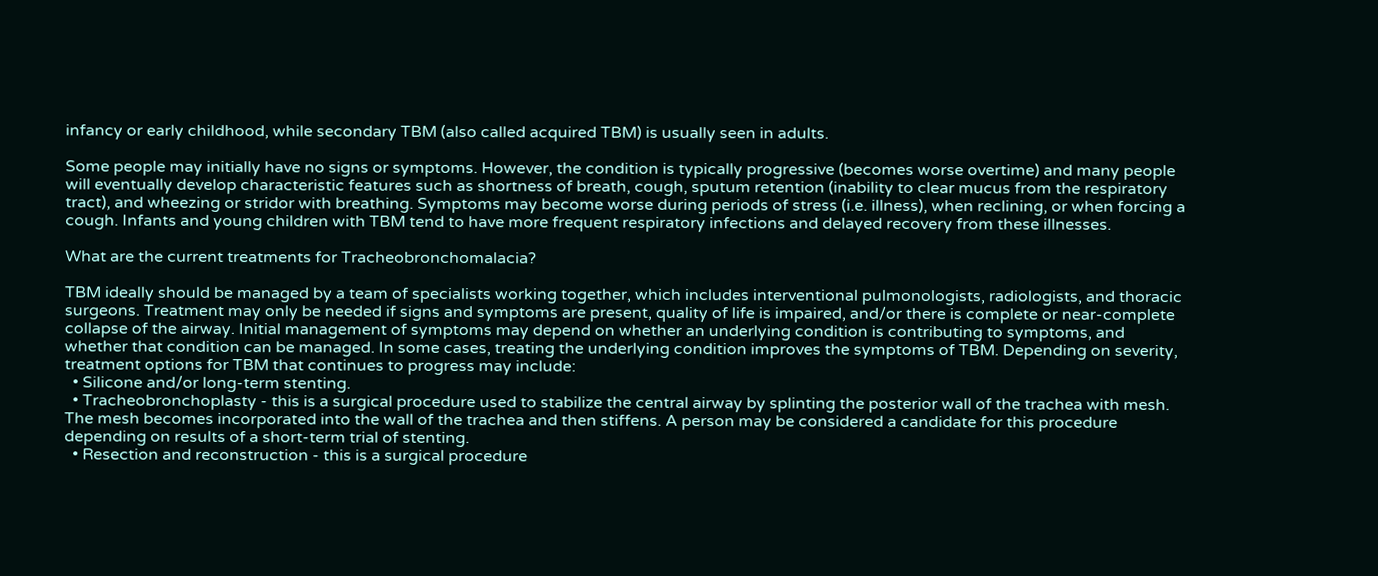infancy or early childhood, while secondary TBM (also called acquired TBM) is usually seen in adults.

Some people may initially have no signs or symptoms. However, the condition is typically progressive (becomes worse overtime) and many people will eventually develop characteristic features such as shortness of breath, cough, sputum retention (inability to clear mucus from the respiratory tract), and wheezing or stridor with breathing. Symptoms may become worse during periods of stress (i.e. illness), when reclining, or when forcing a cough. Infants and young children with TBM tend to have more frequent respiratory infections and delayed recovery from these illnesses.

What are the current treatments for Tracheobronchomalacia?

TBM ideally should be managed by a team of specialists working together, which includes interventional pulmonologists, radiologists, and thoracic surgeons. Treatment may only be needed if signs and symptoms are present, quality of life is impaired, and/or there is complete or near-complete collapse of the airway. Initial management of symptoms may depend on whether an underlying condition is contributing to symptoms, and whether that condition can be managed. In some cases, treating the underlying condition improves the symptoms of TBM. Depending on severity, treatment options for TBM that continues to progress may include:
  • Silicone and/or long-term stenting.
  • Tracheobronchoplasty - this is a surgical procedure used to stabilize the central airway by splinting the posterior wall of the trachea with mesh. The mesh becomes incorporated into the wall of the trachea and then stiffens. A person may be considered a candidate for this procedure depending on results of a short-term trial of stenting.
  • Resection and reconstruction - this is a surgical procedure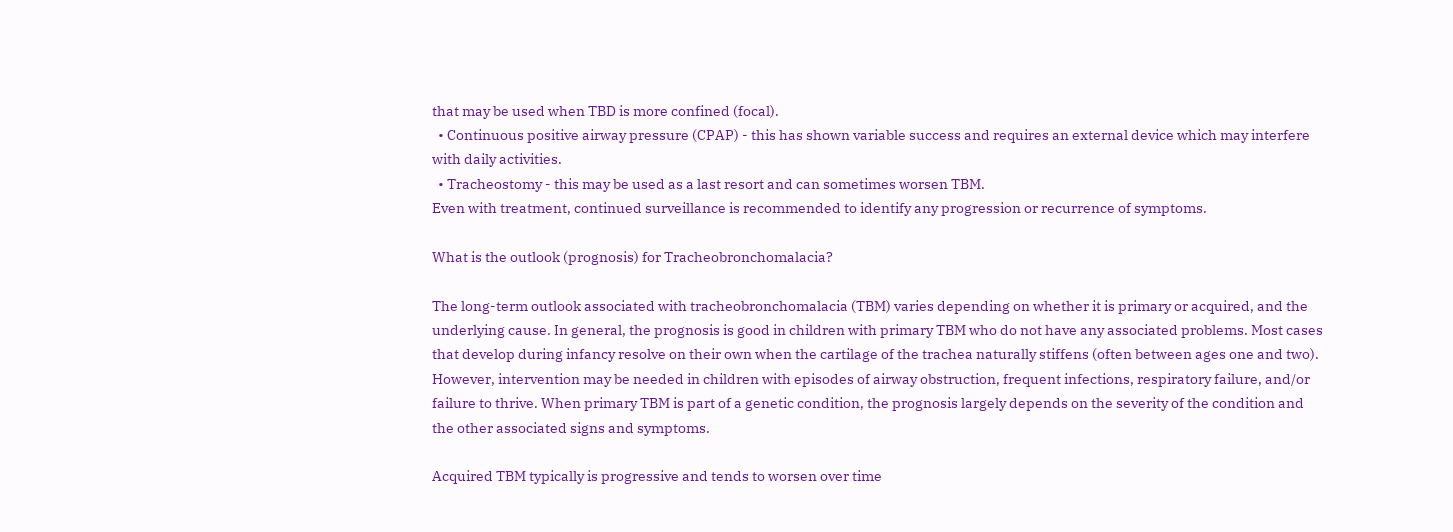that may be used when TBD is more confined (focal).
  • Continuous positive airway pressure (CPAP) - this has shown variable success and requires an external device which may interfere with daily activities.
  • Tracheostomy - this may be used as a last resort and can sometimes worsen TBM.
Even with treatment, continued surveillance is recommended to identify any progression or recurrence of symptoms.

What is the outlook (prognosis) for Tracheobronchomalacia?

The long-term outlook associated with tracheobronchomalacia (TBM) varies depending on whether it is primary or acquired, and the underlying cause. In general, the prognosis is good in children with primary TBM who do not have any associated problems. Most cases that develop during infancy resolve on their own when the cartilage of the trachea naturally stiffens (often between ages one and two). However, intervention may be needed in children with episodes of airway obstruction, frequent infections, respiratory failure, and/or failure to thrive. When primary TBM is part of a genetic condition, the prognosis largely depends on the severity of the condition and the other associated signs and symptoms.

Acquired TBM typically is progressive and tends to worsen over time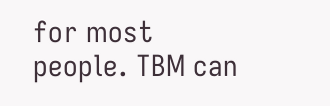for most people. TBM can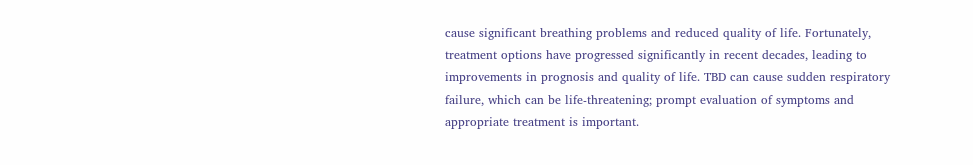cause significant breathing problems and reduced quality of life. Fortunately, treatment options have progressed significantly in recent decades, leading to improvements in prognosis and quality of life. TBD can cause sudden respiratory failure, which can be life-threatening; prompt evaluation of symptoms and appropriate treatment is important.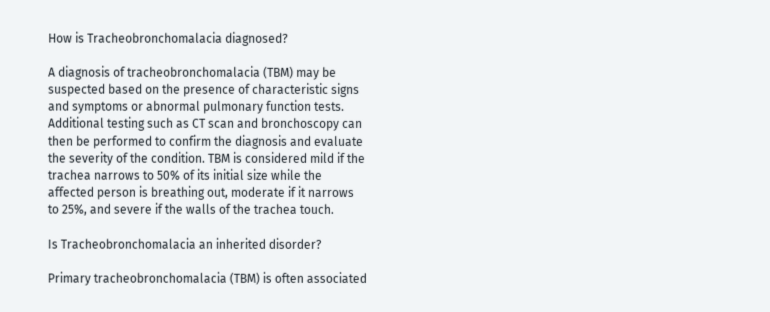How is Tracheobronchomalacia diagnosed?

A diagnosis of tracheobronchomalacia (TBM) may be suspected based on the presence of characteristic signs and symptoms or abnormal pulmonary function tests. Additional testing such as CT scan and bronchoscopy can then be performed to confirm the diagnosis and evaluate the severity of the condition. TBM is considered mild if the trachea narrows to 50% of its initial size while the affected person is breathing out, moderate if it narrows to 25%, and severe if the walls of the trachea touch.

Is Tracheobronchomalacia an inherited disorder?

Primary tracheobronchomalacia (TBM) is often associated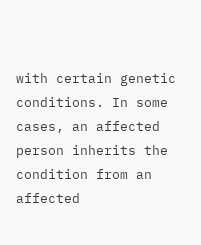with certain genetic conditions. In some cases, an affected person inherits the condition from an affected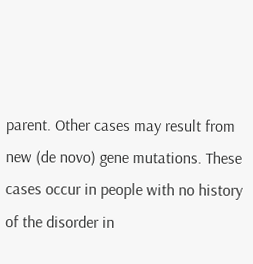parent. Other cases may result from new (de novo) gene mutations. These cases occur in people with no history of the disorder in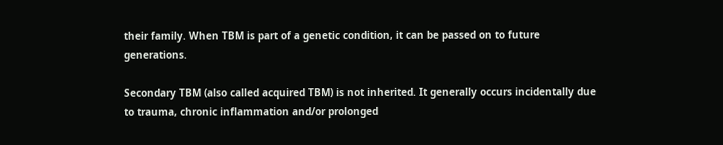their family. When TBM is part of a genetic condition, it can be passed on to future generations.

Secondary TBM (also called acquired TBM) is not inherited. It generally occurs incidentally due to trauma, chronic inflammation and/or prolonged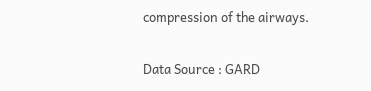compression of the airways.

Data Source : GARD